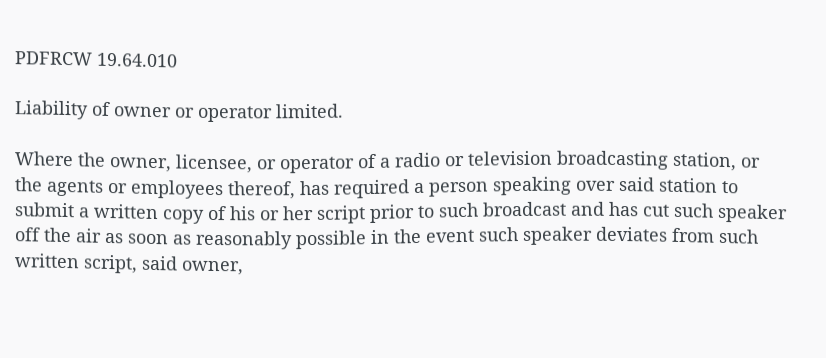PDFRCW 19.64.010

Liability of owner or operator limited.

Where the owner, licensee, or operator of a radio or television broadcasting station, or the agents or employees thereof, has required a person speaking over said station to submit a written copy of his or her script prior to such broadcast and has cut such speaker off the air as soon as reasonably possible in the event such speaker deviates from such written script, said owner,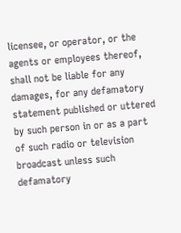licensee, or operator, or the agents or employees thereof, shall not be liable for any damages, for any defamatory statement published or uttered by such person in or as a part of such radio or television broadcast unless such defamatory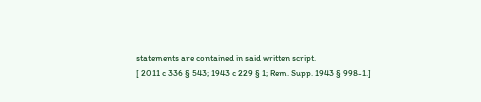statements are contained in said written script.
[ 2011 c 336 § 543; 1943 c 229 § 1; Rem. Supp. 1943 § 998-1.]